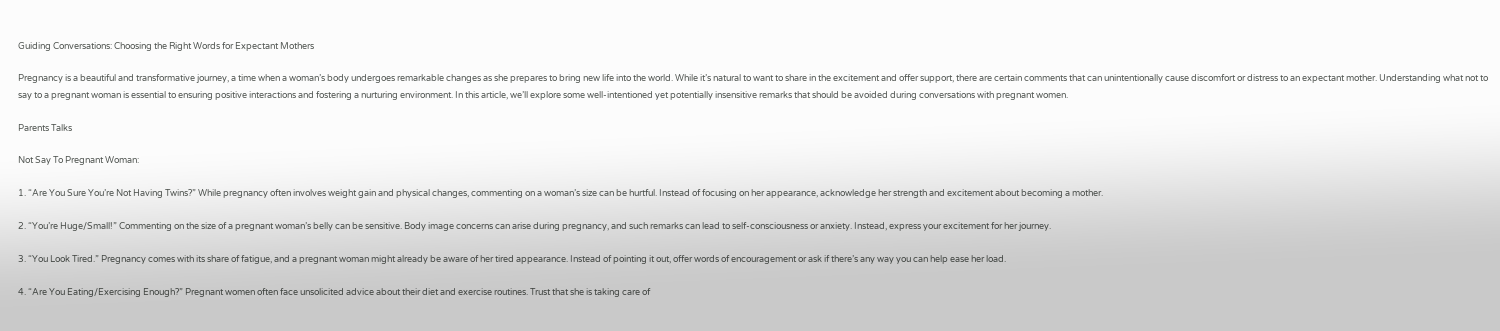Guiding Conversations: Choosing the Right Words for Expectant Mothers

Pregnancy is a beautiful and transformative journey, a time when a woman’s body undergoes remarkable changes as she prepares to bring new life into the world. While it’s natural to want to share in the excitement and offer support, there are certain comments that can unintentionally cause discomfort or distress to an expectant mother. Understanding what not to say to a pregnant woman is essential to ensuring positive interactions and fostering a nurturing environment. In this article, we’ll explore some well-intentioned yet potentially insensitive remarks that should be avoided during conversations with pregnant women.

Parents Talks

Not Say To Pregnant Woman:

1. “Are You Sure You’re Not Having Twins?” While pregnancy often involves weight gain and physical changes, commenting on a woman’s size can be hurtful. Instead of focusing on her appearance, acknowledge her strength and excitement about becoming a mother.

2. “You’re Huge/Small!” Commenting on the size of a pregnant woman’s belly can be sensitive. Body image concerns can arise during pregnancy, and such remarks can lead to self-consciousness or anxiety. Instead, express your excitement for her journey.

3. “You Look Tired.” Pregnancy comes with its share of fatigue, and a pregnant woman might already be aware of her tired appearance. Instead of pointing it out, offer words of encouragement or ask if there’s any way you can help ease her load.

4. “Are You Eating/Exercising Enough?” Pregnant women often face unsolicited advice about their diet and exercise routines. Trust that she is taking care of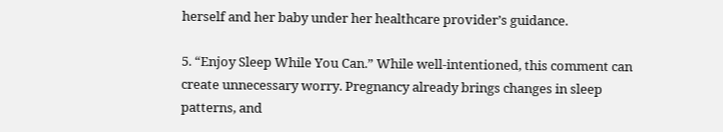herself and her baby under her healthcare provider’s guidance.

5. “Enjoy Sleep While You Can.” While well-intentioned, this comment can create unnecessary worry. Pregnancy already brings changes in sleep patterns, and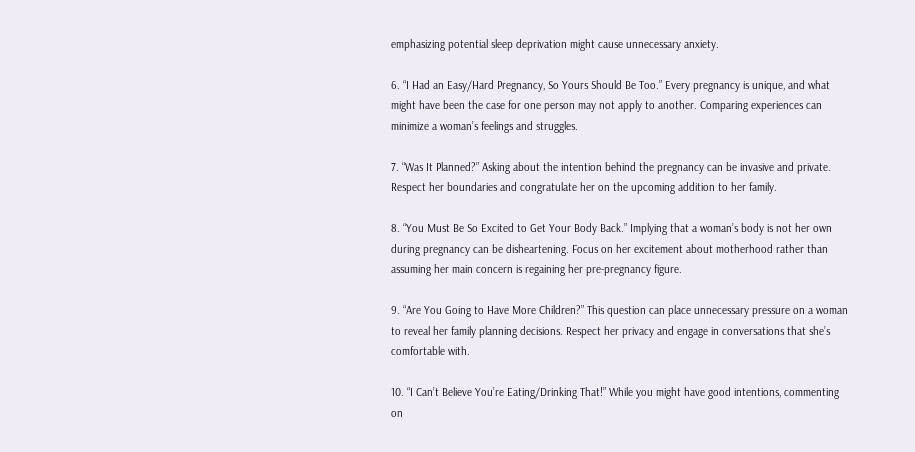emphasizing potential sleep deprivation might cause unnecessary anxiety.

6. “I Had an Easy/Hard Pregnancy, So Yours Should Be Too.” Every pregnancy is unique, and what might have been the case for one person may not apply to another. Comparing experiences can minimize a woman’s feelings and struggles.

7. “Was It Planned?” Asking about the intention behind the pregnancy can be invasive and private. Respect her boundaries and congratulate her on the upcoming addition to her family.

8. “You Must Be So Excited to Get Your Body Back.” Implying that a woman’s body is not her own during pregnancy can be disheartening. Focus on her excitement about motherhood rather than assuming her main concern is regaining her pre-pregnancy figure.

9. “Are You Going to Have More Children?” This question can place unnecessary pressure on a woman to reveal her family planning decisions. Respect her privacy and engage in conversations that she’s comfortable with.

10. “I Can’t Believe You’re Eating/Drinking That!” While you might have good intentions, commenting on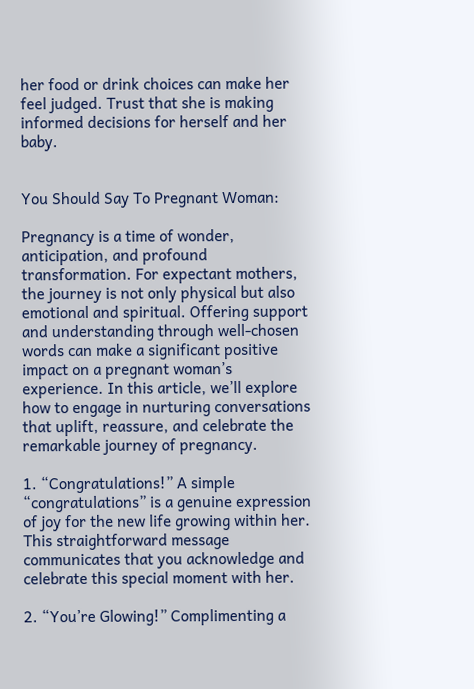her food or drink choices can make her feel judged. Trust that she is making informed decisions for herself and her baby.


You Should Say To Pregnant Woman:

Pregnancy is a time of wonder, anticipation, and profound transformation. For expectant mothers, the journey is not only physical but also emotional and spiritual. Offering support and understanding through well-chosen words can make a significant positive impact on a pregnant woman’s experience. In this article, we’ll explore how to engage in nurturing conversations that uplift, reassure, and celebrate the remarkable journey of pregnancy.

1. “Congratulations!” A simple “congratulations” is a genuine expression of joy for the new life growing within her. This straightforward message communicates that you acknowledge and celebrate this special moment with her.

2. “You’re Glowing!” Complimenting a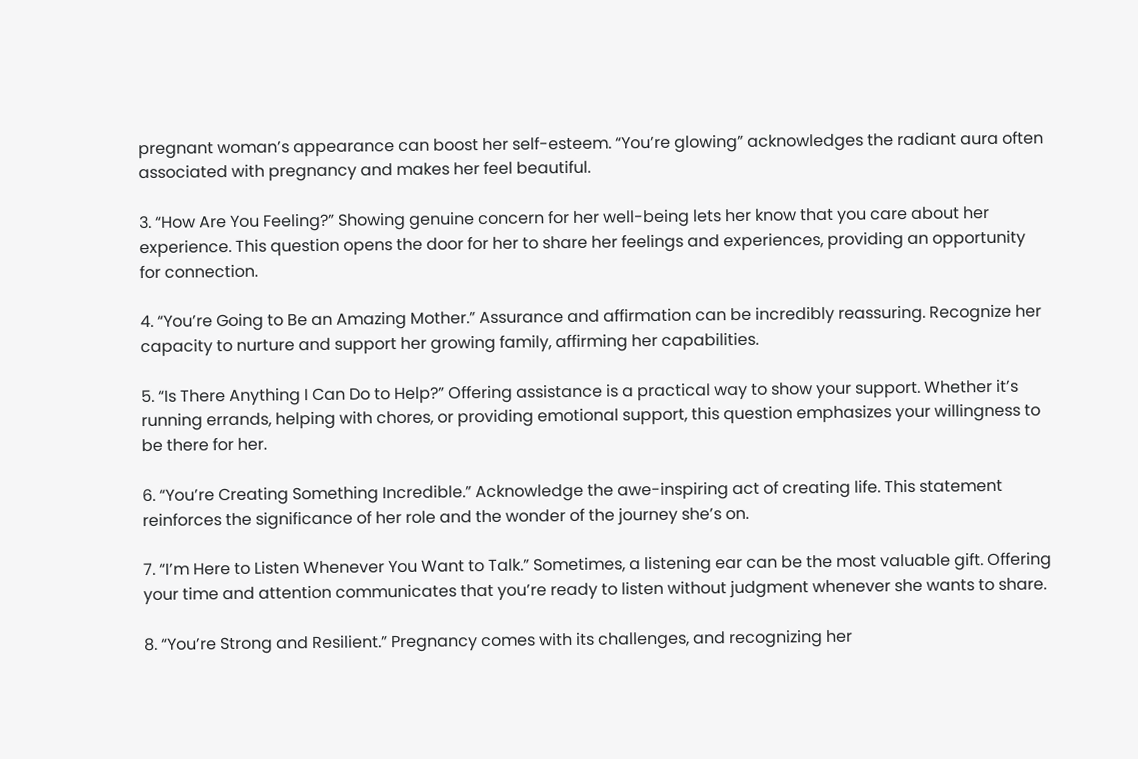pregnant woman’s appearance can boost her self-esteem. “You’re glowing” acknowledges the radiant aura often associated with pregnancy and makes her feel beautiful.

3. “How Are You Feeling?” Showing genuine concern for her well-being lets her know that you care about her experience. This question opens the door for her to share her feelings and experiences, providing an opportunity for connection.

4. “You’re Going to Be an Amazing Mother.” Assurance and affirmation can be incredibly reassuring. Recognize her capacity to nurture and support her growing family, affirming her capabilities.

5. “Is There Anything I Can Do to Help?” Offering assistance is a practical way to show your support. Whether it’s running errands, helping with chores, or providing emotional support, this question emphasizes your willingness to be there for her.

6. “You’re Creating Something Incredible.” Acknowledge the awe-inspiring act of creating life. This statement reinforces the significance of her role and the wonder of the journey she’s on.

7. “I’m Here to Listen Whenever You Want to Talk.” Sometimes, a listening ear can be the most valuable gift. Offering your time and attention communicates that you’re ready to listen without judgment whenever she wants to share.

8. “You’re Strong and Resilient.” Pregnancy comes with its challenges, and recognizing her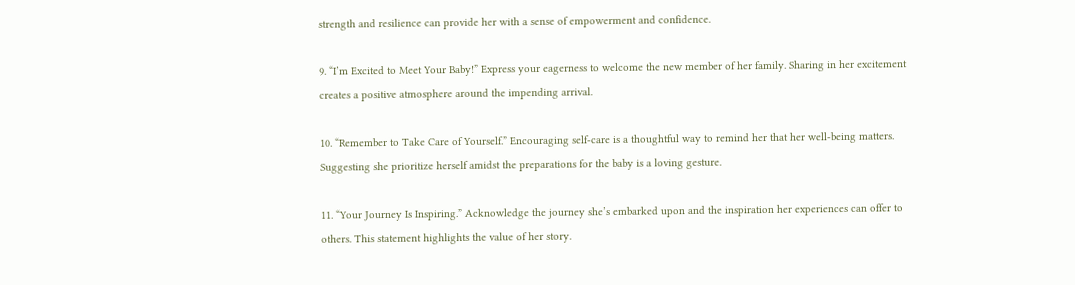strength and resilience can provide her with a sense of empowerment and confidence.

9. “I’m Excited to Meet Your Baby!” Express your eagerness to welcome the new member of her family. Sharing in her excitement creates a positive atmosphere around the impending arrival.

10. “Remember to Take Care of Yourself.” Encouraging self-care is a thoughtful way to remind her that her well-being matters. Suggesting she prioritize herself amidst the preparations for the baby is a loving gesture.

11. “Your Journey Is Inspiring.” Acknowledge the journey she’s embarked upon and the inspiration her experiences can offer to others. This statement highlights the value of her story.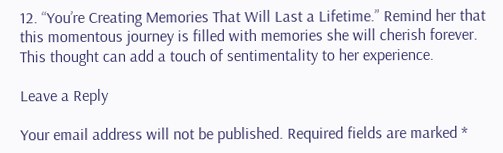12. “You’re Creating Memories That Will Last a Lifetime.” Remind her that this momentous journey is filled with memories she will cherish forever. This thought can add a touch of sentimentality to her experience.

Leave a Reply

Your email address will not be published. Required fields are marked *